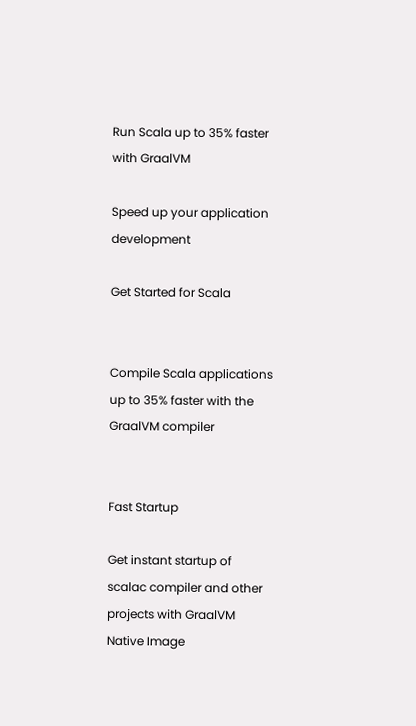Run Scala up to 35% faster with GraalVM

Speed up your application development

Get Started for Scala


Compile Scala applications up to 35% faster with the GraalVM compiler


Fast Startup

Get instant startup of scalac compiler and other projects with GraalVM Native Image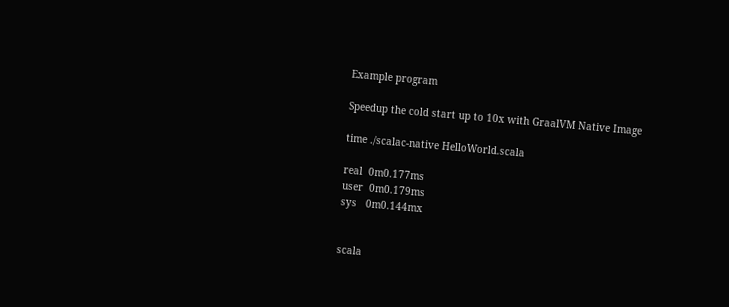Example program

Speedup the cold start up to 10x with GraalVM Native Image

time ./scalac-native HelloWorld.scala

real  0m0.177ms
user  0m0.179ms
sys   0m0.144mx


scala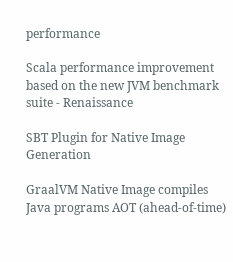performance

Scala performance improvement based on the new JVM benchmark suite - Renaissance

SBT Plugin for Native Image Generation

GraalVM Native Image compiles Java programs AOT (ahead-of-time)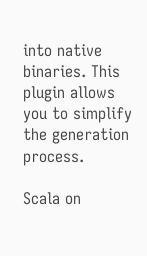into native binaries. This plugin allows you to simplify the generation process.

Scala on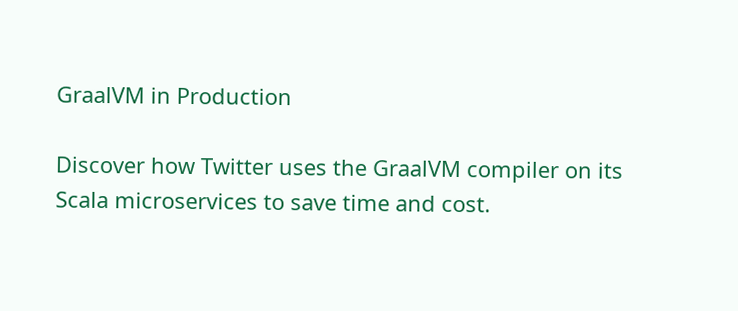GraalVM in Production

Discover how Twitter uses the GraalVM compiler on its Scala microservices to save time and cost.